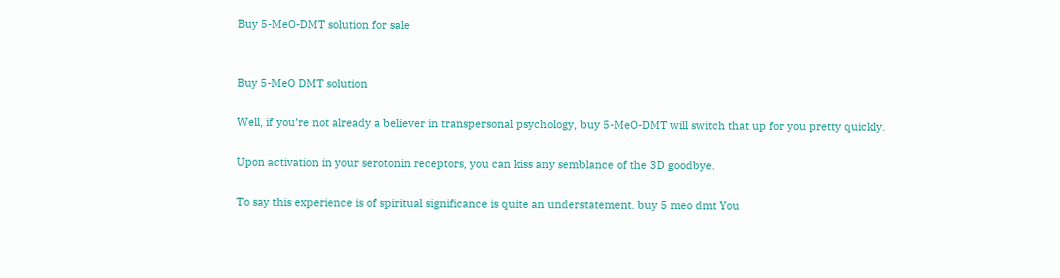Buy 5-MeO-DMT solution for sale


Buy 5-MeO DMT solution

Well, if you’re not already a believer in transpersonal psychology, buy 5-MeO-DMT will switch that up for you pretty quickly.

Upon activation in your serotonin receptors, you can kiss any semblance of the 3D goodbye.

To say this experience is of spiritual significance is quite an understatement. buy 5 meo dmt You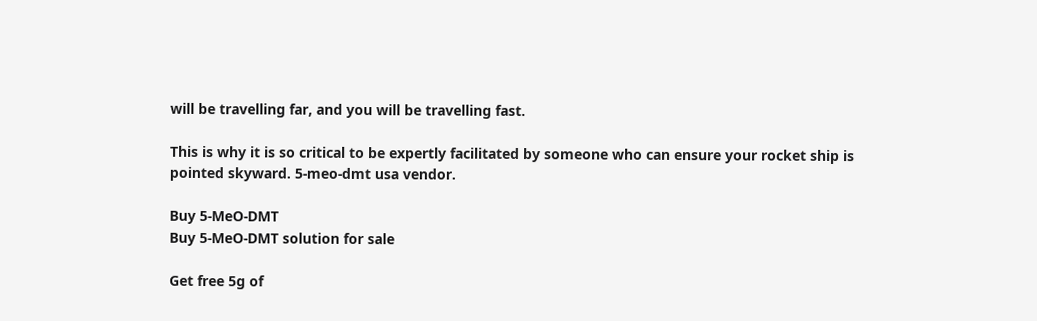will be travelling far, and you will be travelling fast.

This is why it is so critical to be expertly facilitated by someone who can ensure your rocket ship is pointed skyward. 5-meo-dmt usa vendor.

Buy 5-MeO-DMT
Buy 5-MeO-DMT solution for sale

Get free 5g of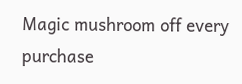Magic mushroom off every purchase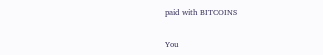paid with BITCOINS


You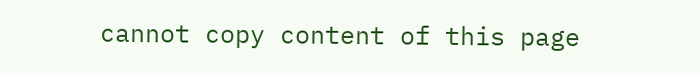cannot copy content of this page